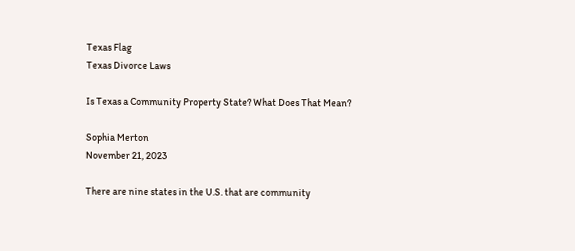Texas Flag
Texas Divorce Laws

Is Texas a Community Property State? What Does That Mean?

Sophia Merton
November 21, 2023

There are nine states in the U.S. that are community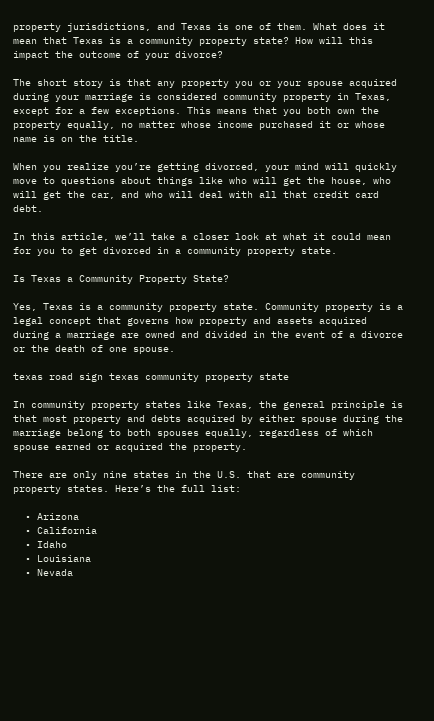property jurisdictions, and Texas is one of them. What does it mean that Texas is a community property state? How will this impact the outcome of your divorce?

The short story is that any property you or your spouse acquired during your marriage is considered community property in Texas, except for a few exceptions. This means that you both own the property equally, no matter whose income purchased it or whose name is on the title.

When you realize you’re getting divorced, your mind will quickly move to questions about things like who will get the house, who will get the car, and who will deal with all that credit card debt.

In this article, we’ll take a closer look at what it could mean for you to get divorced in a community property state.

Is Texas a Community Property State?

Yes, Texas is a community property state. Community property is a legal concept that governs how property and assets acquired during a marriage are owned and divided in the event of a divorce or the death of one spouse.

texas road sign texas community property state

In community property states like Texas, the general principle is that most property and debts acquired by either spouse during the marriage belong to both spouses equally, regardless of which spouse earned or acquired the property.

There are only nine states in the U.S. that are community property states. Here’s the full list:

  • Arizona
  • California
  • Idaho
  • Louisiana
  • Nevada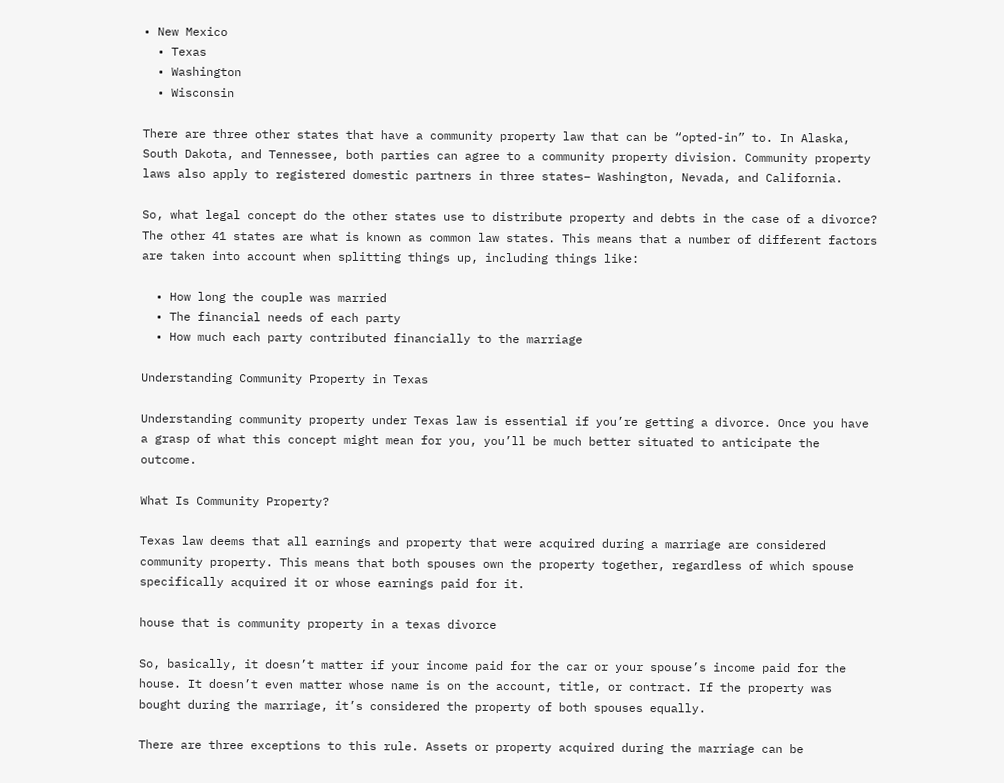• New Mexico
  • Texas
  • Washington
  • Wisconsin

There are three other states that have a community property law that can be “opted-in” to. In Alaska, South Dakota, and Tennessee, both parties can agree to a community property division. Community property laws also apply to registered domestic partners in three states– Washington, Nevada, and California.

So, what legal concept do the other states use to distribute property and debts in the case of a divorce? The other 41 states are what is known as common law states. This means that a number of different factors are taken into account when splitting things up, including things like:

  • How long the couple was married
  • The financial needs of each party
  • How much each party contributed financially to the marriage

Understanding Community Property in Texas

Understanding community property under Texas law is essential if you’re getting a divorce. Once you have a grasp of what this concept might mean for you, you’ll be much better situated to anticipate the outcome.

What Is Community Property?

Texas law deems that all earnings and property that were acquired during a marriage are considered community property. This means that both spouses own the property together, regardless of which spouse specifically acquired it or whose earnings paid for it.

house that is community property in a texas divorce

So, basically, it doesn’t matter if your income paid for the car or your spouse’s income paid for the house. It doesn’t even matter whose name is on the account, title, or contract. If the property was bought during the marriage, it’s considered the property of both spouses equally.

There are three exceptions to this rule. Assets or property acquired during the marriage can be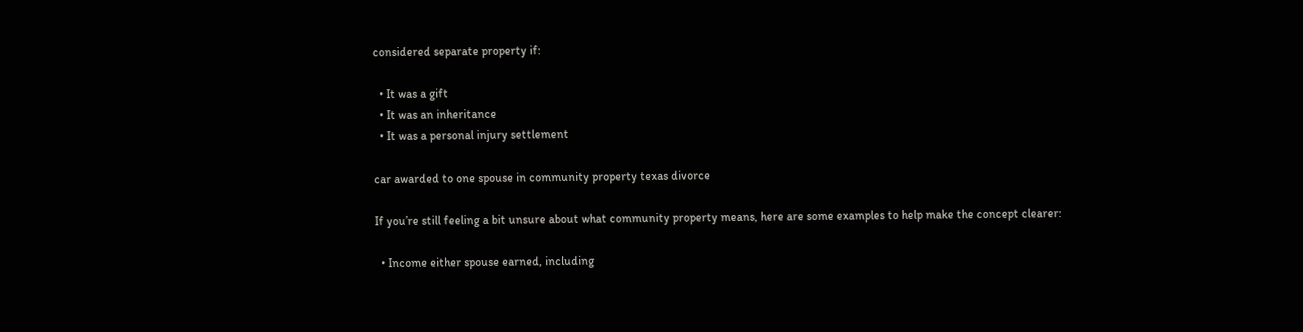considered separate property if:

  • It was a gift
  • It was an inheritance
  • It was a personal injury settlement

car awarded to one spouse in community property texas divorce

If you’re still feeling a bit unsure about what community property means, here are some examples to help make the concept clearer:

  • Income either spouse earned, including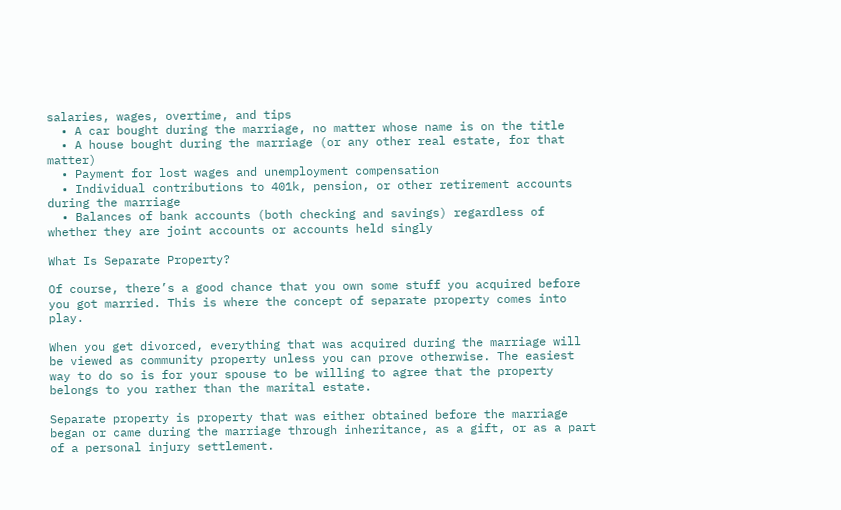salaries, wages, overtime, and tips
  • A car bought during the marriage, no matter whose name is on the title
  • A house bought during the marriage (or any other real estate, for that matter)
  • Payment for lost wages and unemployment compensation
  • Individual contributions to 401k, pension, or other retirement accounts during the marriage
  • Balances of bank accounts (both checking and savings) regardless of whether they are joint accounts or accounts held singly

What Is Separate Property?

Of course, there’s a good chance that you own some stuff you acquired before you got married. This is where the concept of separate property comes into play.

When you get divorced, everything that was acquired during the marriage will be viewed as community property unless you can prove otherwise. The easiest way to do so is for your spouse to be willing to agree that the property belongs to you rather than the marital estate.

Separate property is property that was either obtained before the marriage began or came during the marriage through inheritance, as a gift, or as a part of a personal injury settlement.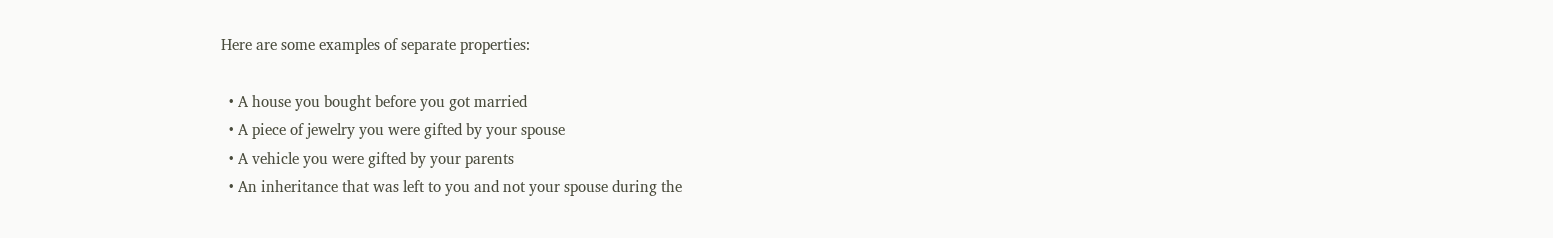Here are some examples of separate properties:

  • A house you bought before you got married
  • A piece of jewelry you were gifted by your spouse
  • A vehicle you were gifted by your parents
  • An inheritance that was left to you and not your spouse during the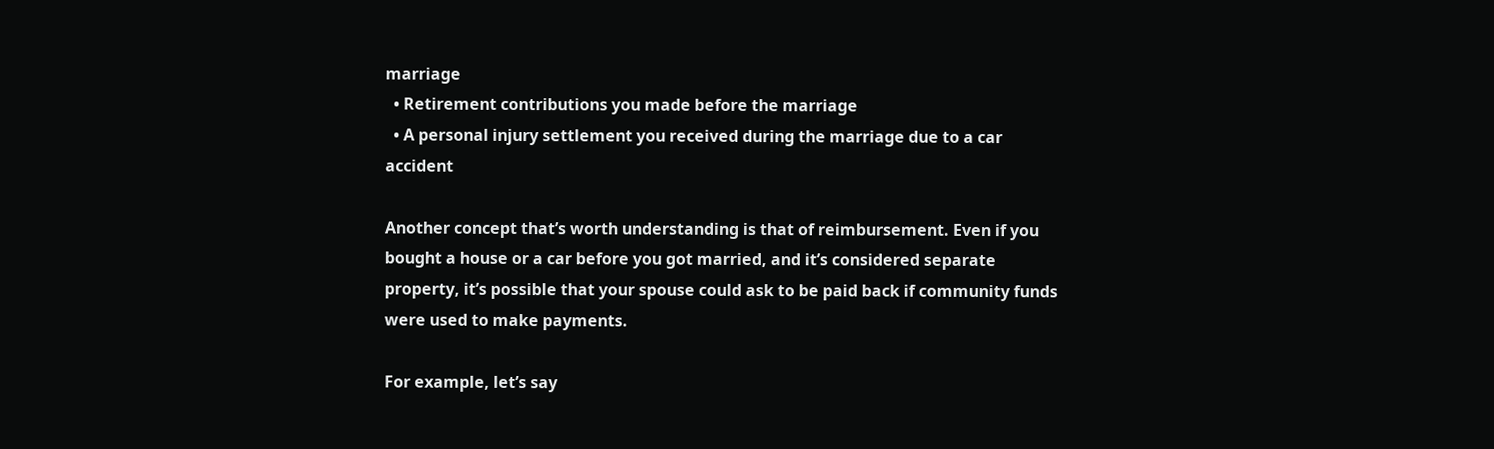marriage
  • Retirement contributions you made before the marriage
  • A personal injury settlement you received during the marriage due to a car accident

Another concept that’s worth understanding is that of reimbursement. Even if you bought a house or a car before you got married, and it’s considered separate property, it’s possible that your spouse could ask to be paid back if community funds were used to make payments.

For example, let’s say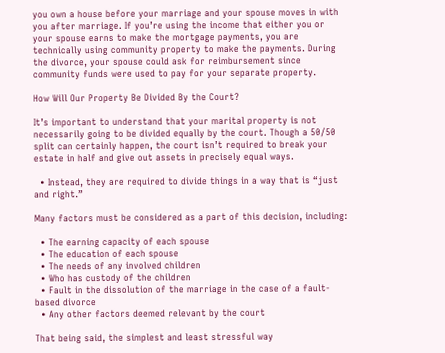you own a house before your marriage and your spouse moves in with you after marriage. If you’re using the income that either you or your spouse earns to make the mortgage payments, you are technically using community property to make the payments. During the divorce, your spouse could ask for reimbursement since community funds were used to pay for your separate property.

How Will Our Property Be Divided By the Court?

It’s important to understand that your marital property is not necessarily going to be divided equally by the court. Though a 50/50 split can certainly happen, the court isn’t required to break your estate in half and give out assets in precisely equal ways.

  • Instead, they are required to divide things in a way that is “just and right.”

Many factors must be considered as a part of this decision, including:

  • The earning capacity of each spouse
  • The education of each spouse
  • The needs of any involved children
  • Who has custody of the children
  • Fault in the dissolution of the marriage in the case of a fault-based divorce
  • Any other factors deemed relevant by the court

That being said, the simplest and least stressful way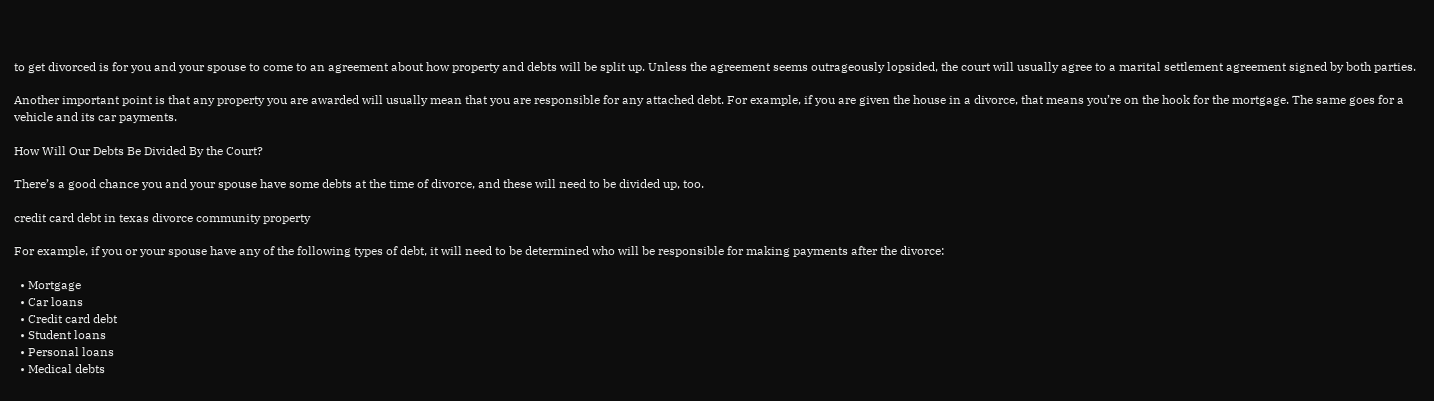to get divorced is for you and your spouse to come to an agreement about how property and debts will be split up. Unless the agreement seems outrageously lopsided, the court will usually agree to a marital settlement agreement signed by both parties.

Another important point is that any property you are awarded will usually mean that you are responsible for any attached debt. For example, if you are given the house in a divorce, that means you’re on the hook for the mortgage. The same goes for a vehicle and its car payments.

How Will Our Debts Be Divided By the Court?

There’s a good chance you and your spouse have some debts at the time of divorce, and these will need to be divided up, too.

credit card debt in texas divorce community property

For example, if you or your spouse have any of the following types of debt, it will need to be determined who will be responsible for making payments after the divorce:

  • Mortgage
  • Car loans
  • Credit card debt
  • Student loans
  • Personal loans
  • Medical debts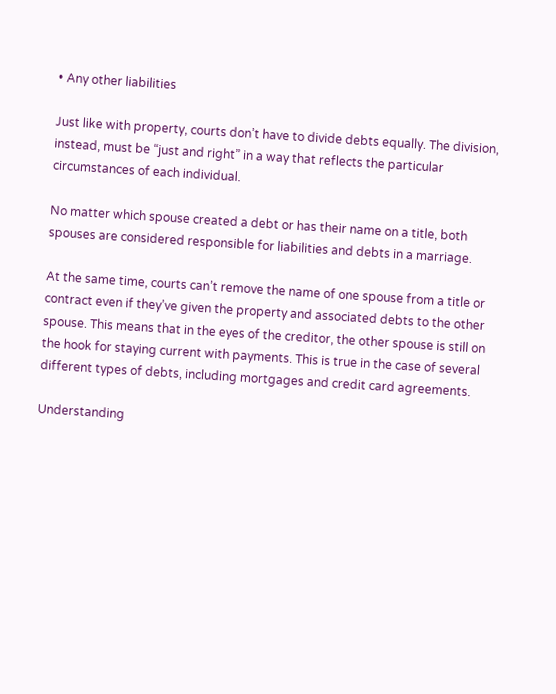• Any other liabilities

Just like with property, courts don’t have to divide debts equally. The division, instead, must be “just and right” in a way that reflects the particular circumstances of each individual.

No matter which spouse created a debt or has their name on a title, both spouses are considered responsible for liabilities and debts in a marriage.

At the same time, courts can’t remove the name of one spouse from a title or contract even if they’ve given the property and associated debts to the other spouse. This means that in the eyes of the creditor, the other spouse is still on the hook for staying current with payments. This is true in the case of several different types of debts, including mortgages and credit card agreements.

Understanding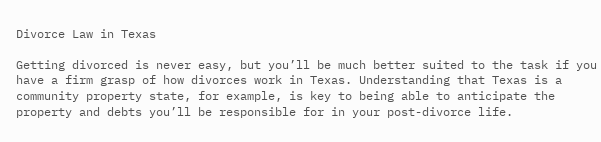Divorce Law in Texas

Getting divorced is never easy, but you’ll be much better suited to the task if you have a firm grasp of how divorces work in Texas. Understanding that Texas is a community property state, for example, is key to being able to anticipate the property and debts you’ll be responsible for in your post-divorce life.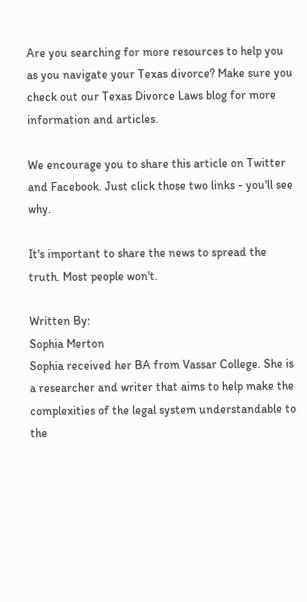Are you searching for more resources to help you as you navigate your Texas divorce? Make sure you check out our Texas Divorce Laws blog for more information and articles.

We encourage you to share this article on Twitter and Facebook. Just click those two links - you'll see why.

It's important to share the news to spread the truth. Most people won't.

Written By:
Sophia Merton
Sophia received her BA from Vassar College. She is a researcher and writer that aims to help make the complexities of the legal system understandable to the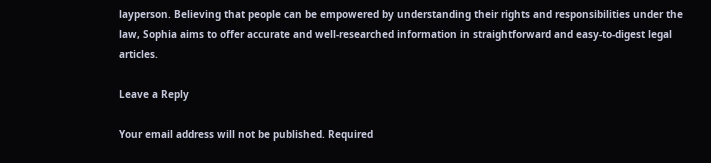layperson. Believing that people can be empowered by understanding their rights and responsibilities under the law, Sophia aims to offer accurate and well-researched information in straightforward and easy-to-digest legal articles.

Leave a Reply

Your email address will not be published. Required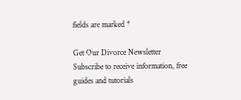fields are marked *

Get Our Divorce Newsletter
Subscribe to receive information, free guides and tutorials